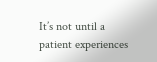It’s not until a patient experiences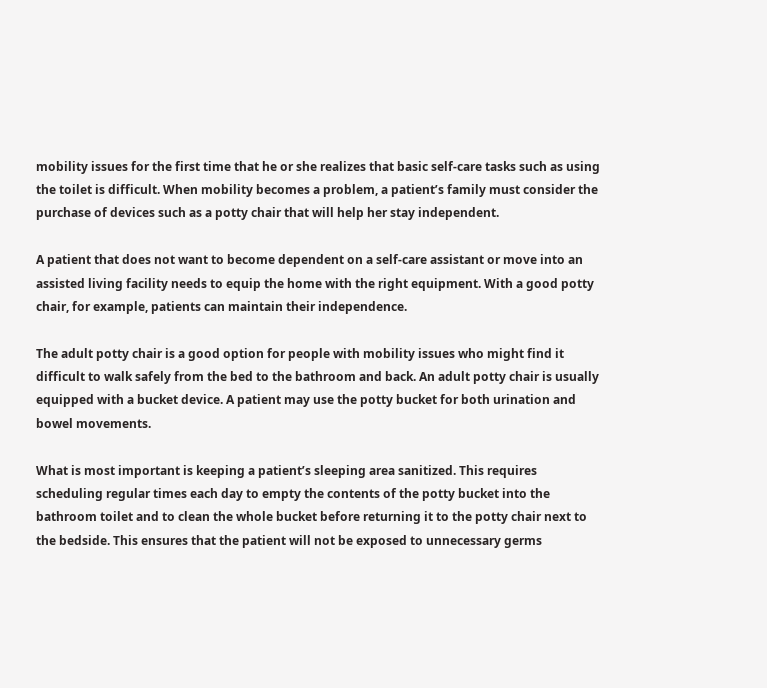mobility issues for the first time that he or she realizes that basic self-care tasks such as using the toilet is difficult. When mobility becomes a problem, a patient’s family must consider the purchase of devices such as a potty chair that will help her stay independent.

A patient that does not want to become dependent on a self-care assistant or move into an assisted living facility needs to equip the home with the right equipment. With a good potty chair, for example, patients can maintain their independence.

The adult potty chair is a good option for people with mobility issues who might find it difficult to walk safely from the bed to the bathroom and back. An adult potty chair is usually equipped with a bucket device. A patient may use the potty bucket for both urination and bowel movements.

What is most important is keeping a patient’s sleeping area sanitized. This requires scheduling regular times each day to empty the contents of the potty bucket into the bathroom toilet and to clean the whole bucket before returning it to the potty chair next to the bedside. This ensures that the patient will not be exposed to unnecessary germs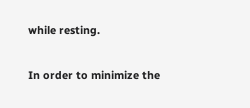while resting.

In order to minimize the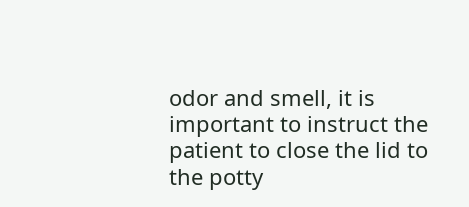odor and smell, it is important to instruct the patient to close the lid to the potty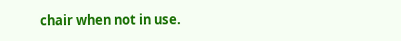chair when not in use.